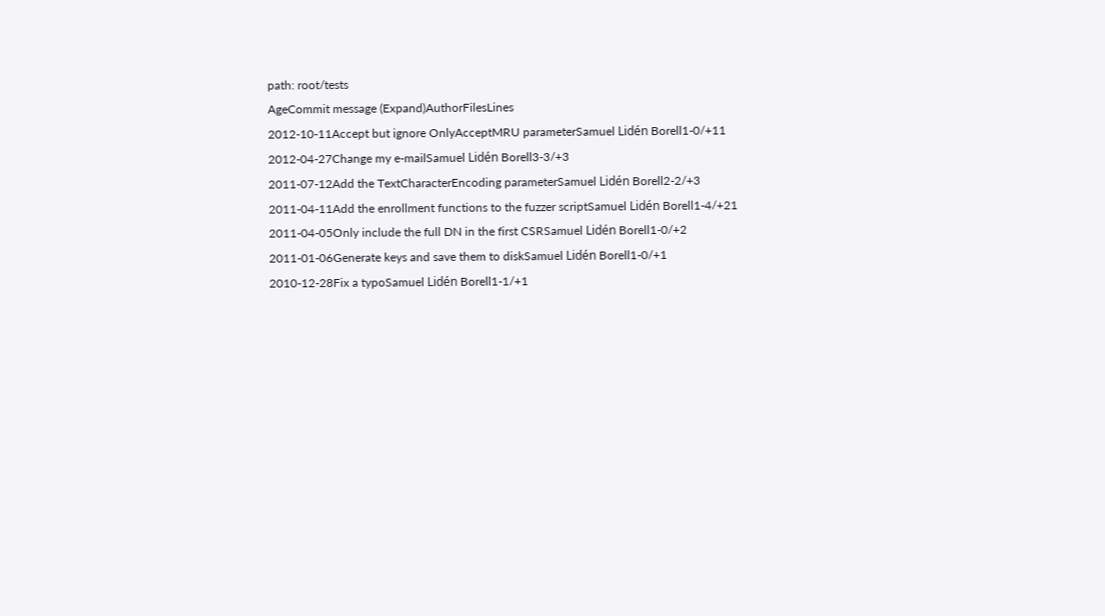path: root/tests
AgeCommit message (Expand)AuthorFilesLines
2012-10-11Accept but ignore OnlyAcceptMRU parameterSamuel Lidén Borell1-0/+11
2012-04-27Change my e-mailSamuel Lidén Borell3-3/+3
2011-07-12Add the TextCharacterEncoding parameterSamuel Lidén Borell2-2/+3
2011-04-11Add the enrollment functions to the fuzzer scriptSamuel Lidén Borell1-4/+21
2011-04-05Only include the full DN in the first CSRSamuel Lidén Borell1-0/+2
2011-01-06Generate keys and save them to diskSamuel Lidén Borell1-0/+1
2010-12-28Fix a typoSamuel Lidén Borell1-1/+1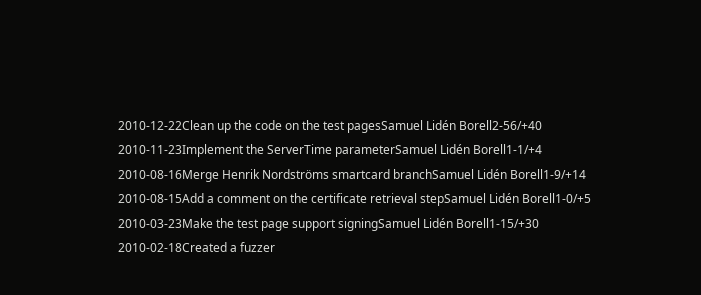2010-12-22Clean up the code on the test pagesSamuel Lidén Borell2-56/+40
2010-11-23Implement the ServerTime parameterSamuel Lidén Borell1-1/+4
2010-08-16Merge Henrik Nordströms smartcard branchSamuel Lidén Borell1-9/+14
2010-08-15Add a comment on the certificate retrieval stepSamuel Lidén Borell1-0/+5
2010-03-23Make the test page support signingSamuel Lidén Borell1-15/+30
2010-02-18Created a fuzzer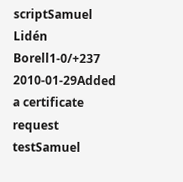scriptSamuel Lidén Borell1-0/+237
2010-01-29Added a certificate request testSamuel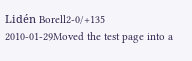Lidén Borell2-0/+135
2010-01-29Moved the test page into a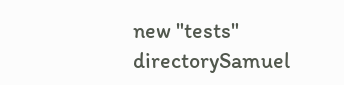new "tests" directorySamuel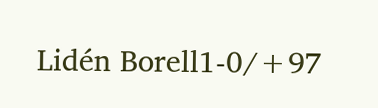Lidén Borell1-0/+97